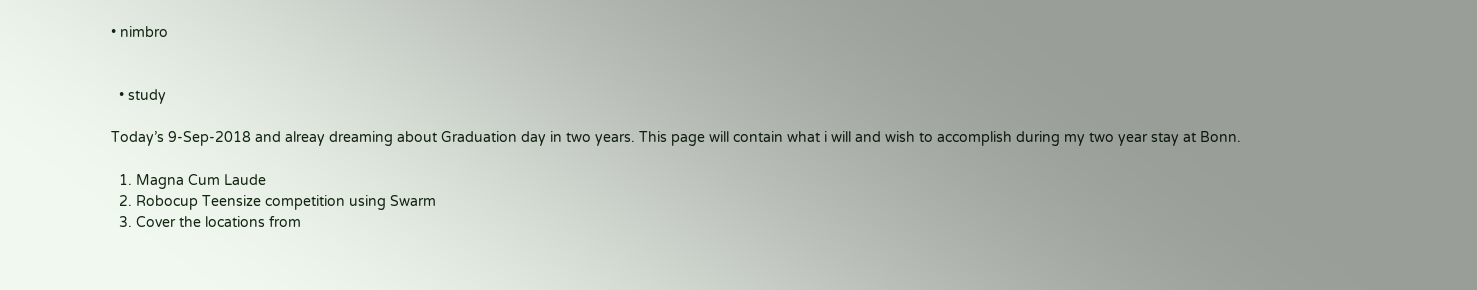• nimbro


  • study

Today’s 9-Sep-2018 and alreay dreaming about Graduation day in two years. This page will contain what i will and wish to accomplish during my two year stay at Bonn.

  1. Magna Cum Laude
  2. Robocup Teensize competition using Swarm
  3. Cover the locations from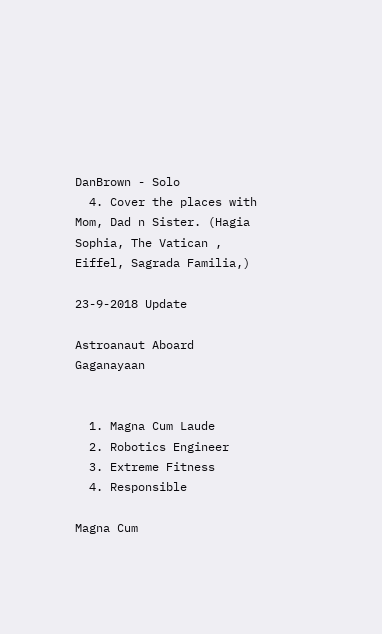DanBrown - Solo
  4. Cover the places with Mom, Dad n Sister. (Hagia Sophia, The Vatican , Eiffel, Sagrada Familia,)

23-9-2018 Update

Astroanaut Aboard Gaganayaan


  1. Magna Cum Laude
  2. Robotics Engineer
  3. Extreme Fitness
  4. Responsible

Magna Cum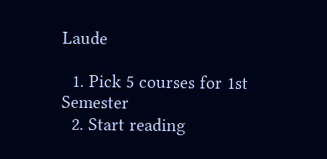Laude

  1. Pick 5 courses for 1st Semester
  2. Start reading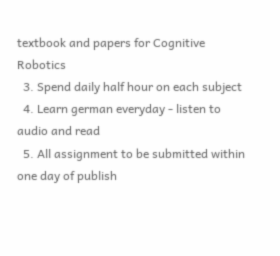textbook and papers for Cognitive Robotics
  3. Spend daily half hour on each subject
  4. Learn german everyday - listen to audio and read
  5. All assignment to be submitted within one day of publish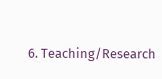6. Teaching/Research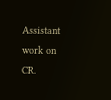Assistant work on CR.